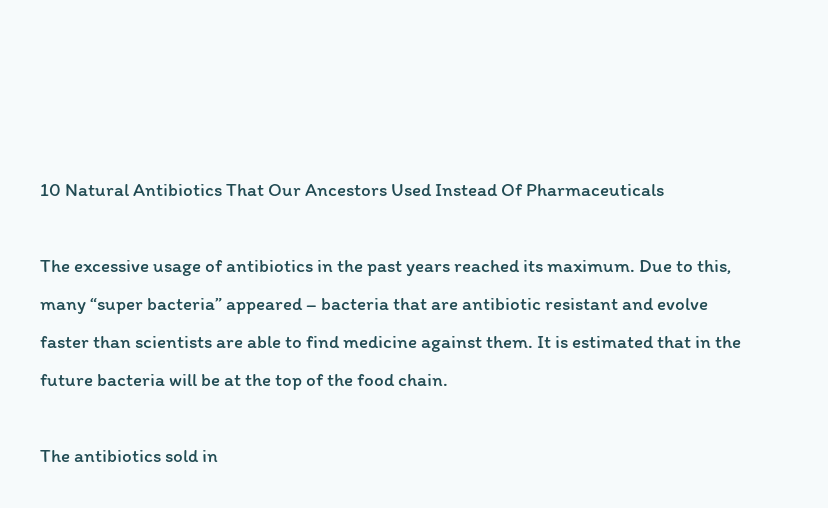10 Natural Antibiotics That Our Ancestors Used Instead Of Pharmaceuticals

The excessive usage of antibiotics in the past years reached its maximum. Due to this, many “super bacteria” appeared – bacteria that are antibiotic resistant and evolve faster than scientists are able to find medicine against them. It is estimated that in the future bacteria will be at the top of the food chain.

The antibiotics sold in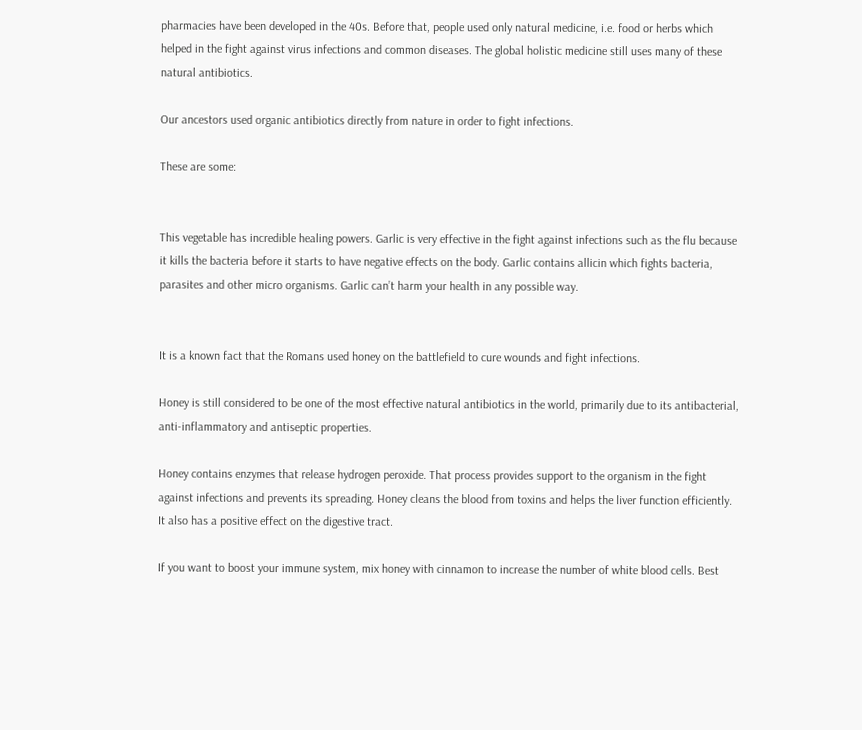pharmacies have been developed in the 40s. Before that, people used only natural medicine, i.e. food or herbs which helped in the fight against virus infections and common diseases. The global holistic medicine still uses many of these natural antibiotics.

Our ancestors used organic antibiotics directly from nature in order to fight infections.

These are some:


This vegetable has incredible healing powers. Garlic is very effective in the fight against infections such as the flu because it kills the bacteria before it starts to have negative effects on the body. Garlic contains allicin which fights bacteria, parasites and other micro organisms. Garlic can’t harm your health in any possible way.


It is a known fact that the Romans used honey on the battlefield to cure wounds and fight infections.

Honey is still considered to be one of the most effective natural antibiotics in the world, primarily due to its antibacterial, anti-inflammatory and antiseptic properties.

Honey contains enzymes that release hydrogen peroxide. That process provides support to the organism in the fight against infections and prevents its spreading. Honey cleans the blood from toxins and helps the liver function efficiently. It also has a positive effect on the digestive tract.

If you want to boost your immune system, mix honey with cinnamon to increase the number of white blood cells. Best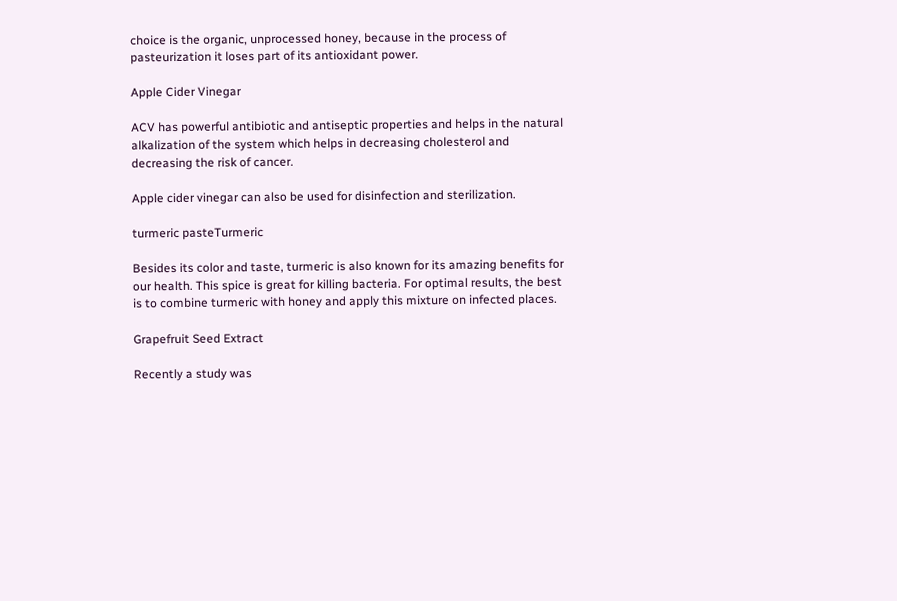choice is the organic, unprocessed honey, because in the process of pasteurization it loses part of its antioxidant power.

Apple Cider Vinegar

ACV has powerful antibiotic and antiseptic properties and helps in the natural alkalization of the system which helps in decreasing cholesterol and decreasing the risk of cancer.

Apple cider vinegar can also be used for disinfection and sterilization.

turmeric pasteTurmeric

Besides its color and taste, turmeric is also known for its amazing benefits for our health. This spice is great for killing bacteria. For optimal results, the best is to combine turmeric with honey and apply this mixture on infected places.

Grapefruit Seed Extract

Recently a study was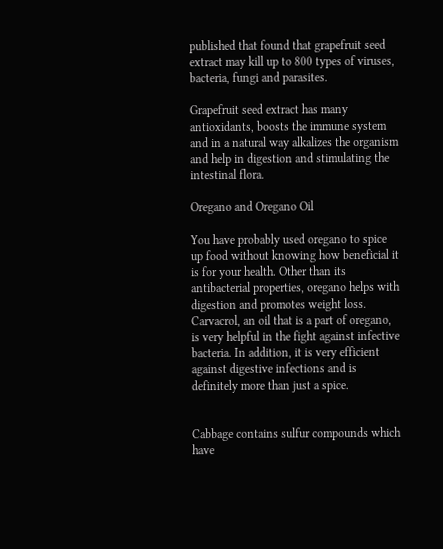published that found that grapefruit seed extract may kill up to 800 types of viruses, bacteria, fungi and parasites.

Grapefruit seed extract has many antioxidants, boosts the immune system and in a natural way alkalizes the organism and help in digestion and stimulating the intestinal flora.

Oregano and Oregano Oil

You have probably used oregano to spice up food without knowing how beneficial it is for your health. Other than its antibacterial properties, oregano helps with digestion and promotes weight loss. Carvacrol, an oil that is a part of oregano, is very helpful in the fight against infective bacteria. In addition, it is very efficient against digestive infections and is definitely more than just a spice.


Cabbage contains sulfur compounds which have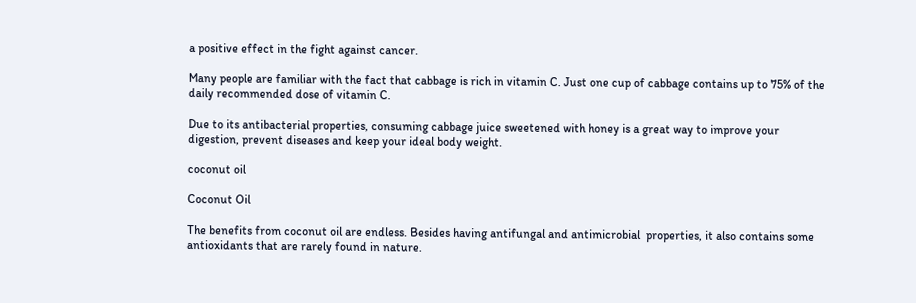a positive effect in the fight against cancer.

Many people are familiar with the fact that cabbage is rich in vitamin C. Just one cup of cabbage contains up to 75% of the daily recommended dose of vitamin C.

Due to its antibacterial properties, consuming cabbage juice sweetened with honey is a great way to improve your digestion, prevent diseases and keep your ideal body weight.

coconut oil

Coconut Oil

The benefits from coconut oil are endless. Besides having antifungal and antimicrobial  properties, it also contains some antioxidants that are rarely found in nature.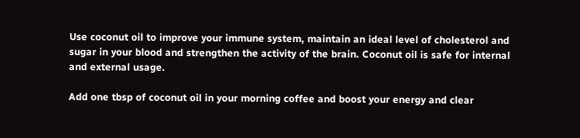Use coconut oil to improve your immune system, maintain an ideal level of cholesterol and sugar in your blood and strengthen the activity of the brain. Coconut oil is safe for internal and external usage.

Add one tbsp of coconut oil in your morning coffee and boost your energy and clear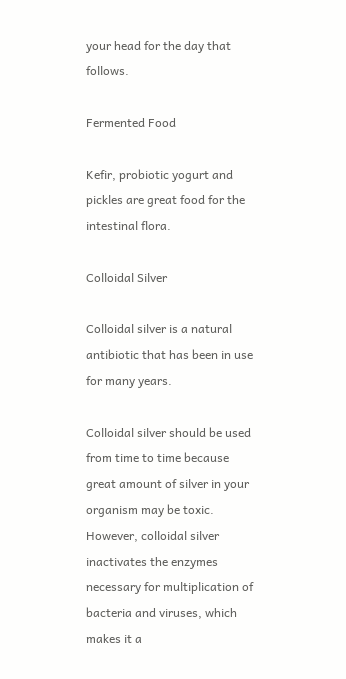your head for the day that follows.

Fermented Food

Kefir, probiotic yogurt and pickles are great food for the intestinal flora.

Colloidal Silver

Colloidal silver is a natural antibiotic that has been in use for many years.

Colloidal silver should be used from time to time because great amount of silver in your organism may be toxic. However, colloidal silver inactivates the enzymes necessary for multiplication of bacteria and viruses, which makes it a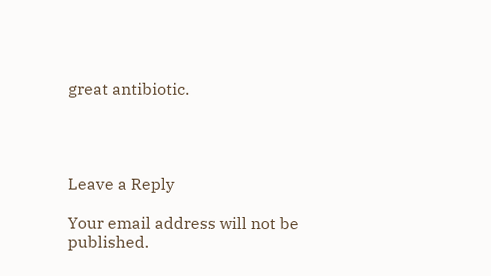great antibiotic.




Leave a Reply

Your email address will not be published.